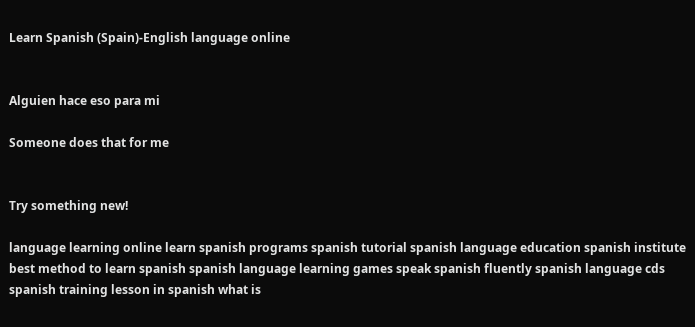Learn Spanish (Spain)-English language online


Alguien hace eso para mi

Someone does that for me


Try something new!

language learning online learn spanish programs spanish tutorial spanish language education spanish institute best method to learn spanish spanish language learning games speak spanish fluently spanish language cds spanish training lesson in spanish what is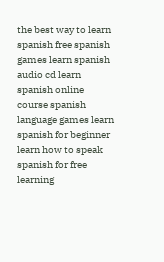the best way to learn spanish free spanish games learn spanish audio cd learn spanish online course spanish language games learn spanish for beginner learn how to speak spanish for free learning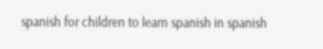spanish for children to learn spanish in spanish